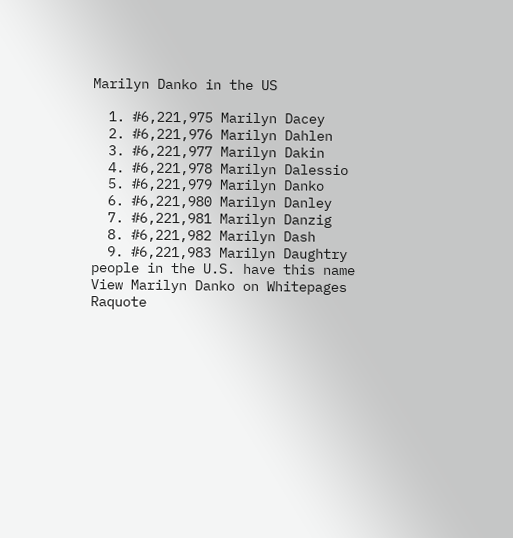Marilyn Danko in the US

  1. #6,221,975 Marilyn Dacey
  2. #6,221,976 Marilyn Dahlen
  3. #6,221,977 Marilyn Dakin
  4. #6,221,978 Marilyn Dalessio
  5. #6,221,979 Marilyn Danko
  6. #6,221,980 Marilyn Danley
  7. #6,221,981 Marilyn Danzig
  8. #6,221,982 Marilyn Dash
  9. #6,221,983 Marilyn Daughtry
people in the U.S. have this name View Marilyn Danko on Whitepages Raquote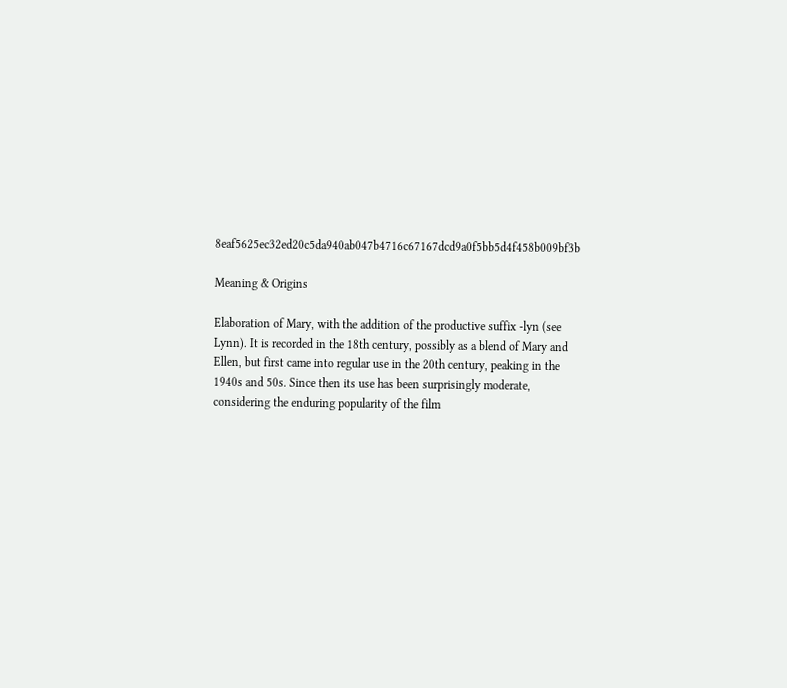8eaf5625ec32ed20c5da940ab047b4716c67167dcd9a0f5bb5d4f458b009bf3b

Meaning & Origins

Elaboration of Mary, with the addition of the productive suffix -lyn (see Lynn). It is recorded in the 18th century, possibly as a blend of Mary and Ellen, but first came into regular use in the 20th century, peaking in the 1940s and 50s. Since then its use has been surprisingly moderate, considering the enduring popularity of the film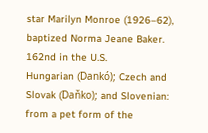star Marilyn Monroe (1926–62), baptized Norma Jeane Baker.
162nd in the U.S.
Hungarian (Dankó); Czech and Slovak (Daňko); and Slovenian: from a pet form of the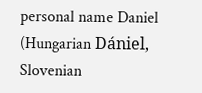personal name Daniel (Hungarian Dániel, Slovenian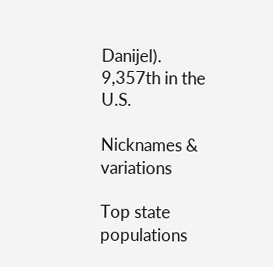Danijel).
9,357th in the U.S.

Nicknames & variations

Top state populations